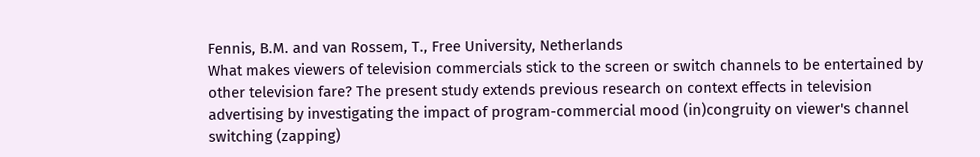Fennis, B.M. and van Rossem, T., Free University, Netherlands
What makes viewers of television commercials stick to the screen or switch channels to be entertained by other television fare? The present study extends previous research on context effects in television advertising by investigating the impact of program-commercial mood (in)congruity on viewer's channel switching (zapping)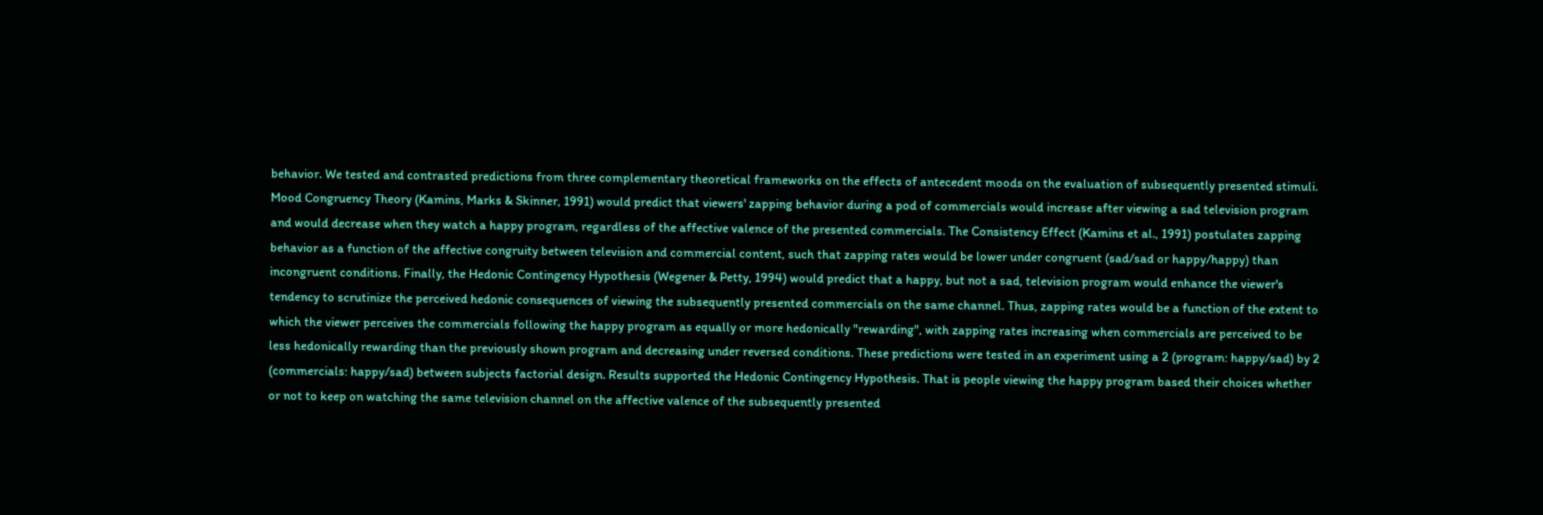behavior. We tested and contrasted predictions from three complementary theoretical frameworks on the effects of antecedent moods on the evaluation of subsequently presented stimuli. Mood Congruency Theory (Kamins, Marks & Skinner, 1991) would predict that viewers' zapping behavior during a pod of commercials would increase after viewing a sad television program and would decrease when they watch a happy program, regardless of the affective valence of the presented commercials. The Consistency Effect (Kamins et al., 1991) postulates zapping behavior as a function of the affective congruity between television and commercial content, such that zapping rates would be lower under congruent (sad/sad or happy/happy) than incongruent conditions. Finally, the Hedonic Contingency Hypothesis (Wegener & Petty, 1994) would predict that a happy, but not a sad, television program would enhance the viewer's tendency to scrutinize the perceived hedonic consequences of viewing the subsequently presented commercials on the same channel. Thus, zapping rates would be a function of the extent to which the viewer perceives the commercials following the happy program as equally or more hedonically "rewarding", with zapping rates increasing when commercials are perceived to be less hedonically rewarding than the previously shown program and decreasing under reversed conditions. These predictions were tested in an experiment using a 2 (program: happy/sad) by 2 (commercials: happy/sad) between subjects factorial design. Results supported the Hedonic Contingency Hypothesis. That is people viewing the happy program based their choices whether or not to keep on watching the same television channel on the affective valence of the subsequently presented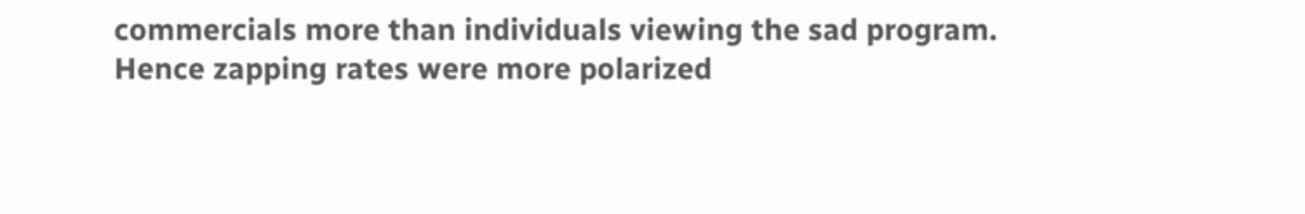commercials more than individuals viewing the sad program. Hence zapping rates were more polarized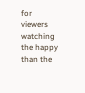for viewers watching the happy than the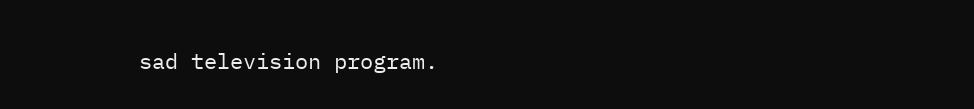sad television program.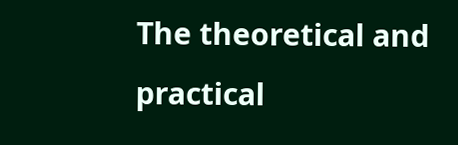The theoretical and practical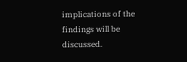implications of the findings will be discussed.